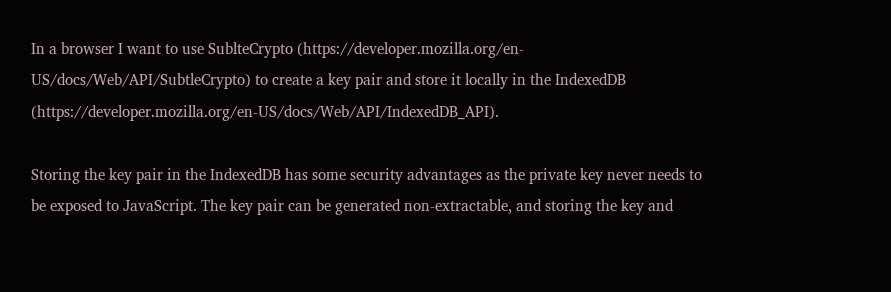In a browser I want to use SublteCrypto (https://developer.mozilla.org/en-US/docs/Web/API/SubtleCrypto) to create a key pair and store it locally in the IndexedDB (https://developer.mozilla.org/en-US/docs/Web/API/IndexedDB_API).

Storing the key pair in the IndexedDB has some security advantages as the private key never needs to be exposed to JavaScript. The key pair can be generated non-extractable, and storing the key and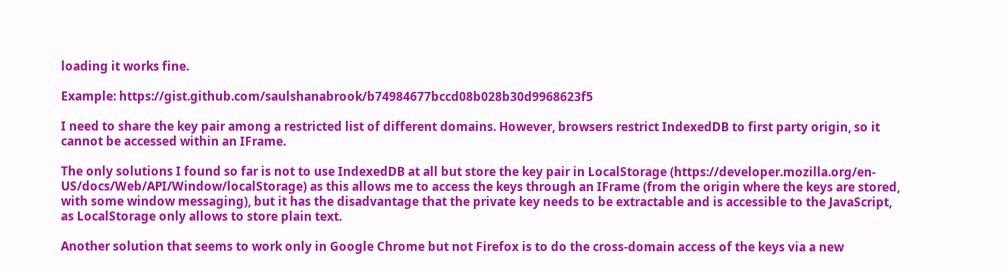loading it works fine.

Example: https://gist.github.com/saulshanabrook/b74984677bccd08b028b30d9968623f5

I need to share the key pair among a restricted list of different domains. However, browsers restrict IndexedDB to first party origin, so it cannot be accessed within an IFrame.

The only solutions I found so far is not to use IndexedDB at all but store the key pair in LocalStorage (https://developer.mozilla.org/en-US/docs/Web/API/Window/localStorage) as this allows me to access the keys through an IFrame (from the origin where the keys are stored, with some window messaging), but it has the disadvantage that the private key needs to be extractable and is accessible to the JavaScript, as LocalStorage only allows to store plain text.

Another solution that seems to work only in Google Chrome but not Firefox is to do the cross-domain access of the keys via a new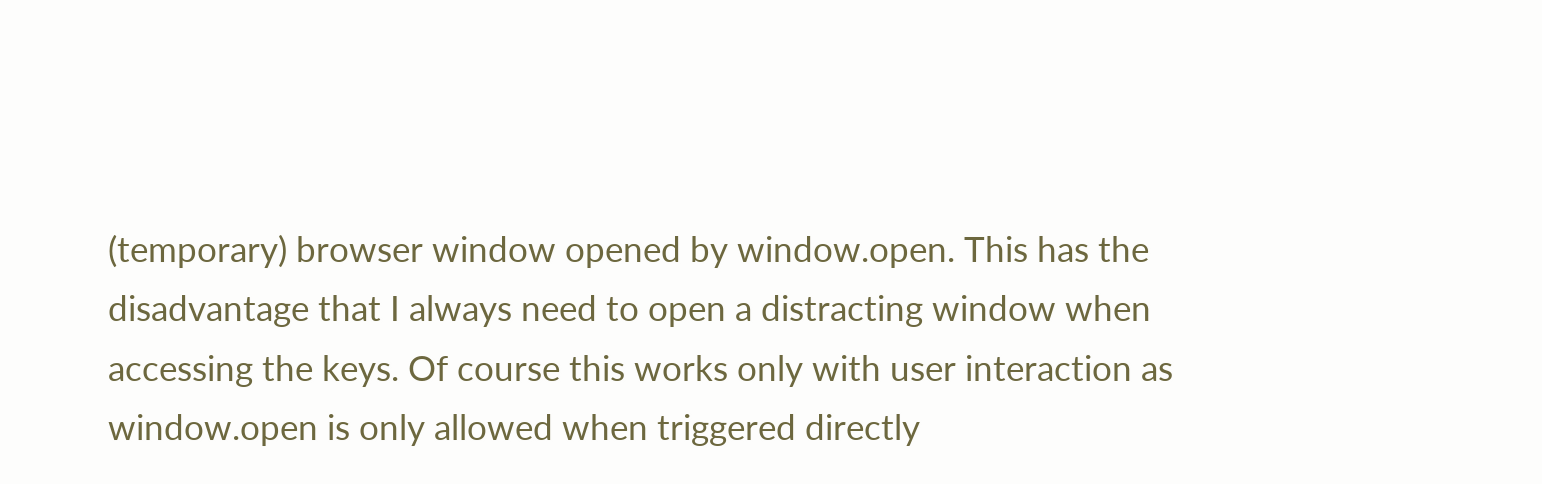(temporary) browser window opened by window.open. This has the disadvantage that I always need to open a distracting window when accessing the keys. Of course this works only with user interaction as window.open is only allowed when triggered directly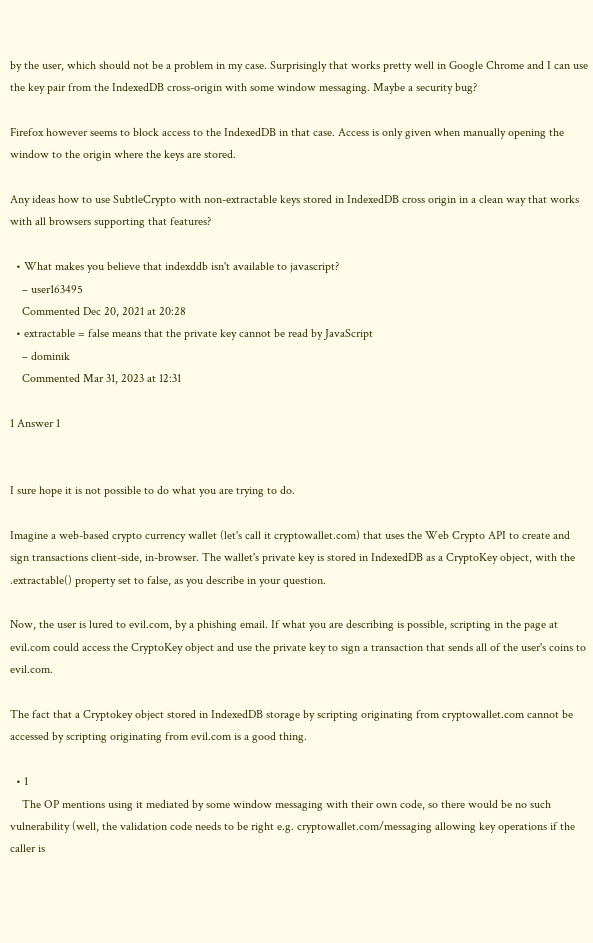by the user, which should not be a problem in my case. Surprisingly that works pretty well in Google Chrome and I can use the key pair from the IndexedDB cross-origin with some window messaging. Maybe a security bug?

Firefox however seems to block access to the IndexedDB in that case. Access is only given when manually opening the window to the origin where the keys are stored.

Any ideas how to use SubtleCrypto with non-extractable keys stored in IndexedDB cross origin in a clean way that works with all browsers supporting that features?

  • What makes you believe that indexddb isn't available to javascript?
    – user163495
    Commented Dec 20, 2021 at 20:28
  • extractable = false means that the private key cannot be read by JavaScript
    – dominik
    Commented Mar 31, 2023 at 12:31

1 Answer 1


I sure hope it is not possible to do what you are trying to do.

Imagine a web-based crypto currency wallet (let's call it cryptowallet.com) that uses the Web Crypto API to create and sign transactions client-side, in-browser. The wallet's private key is stored in IndexedDB as a CryptoKey object, with the .extractable() property set to false, as you describe in your question.

Now, the user is lured to evil.com, by a phishing email. If what you are describing is possible, scripting in the page at evil.com could access the CryptoKey object and use the private key to sign a transaction that sends all of the user's coins to evil.com.

The fact that a Cryptokey object stored in IndexedDB storage by scripting originating from cryptowallet.com cannot be accessed by scripting originating from evil.com is a good thing.

  • 1
    The OP mentions using it mediated by some window messaging with their own code, so there would be no such vulnerability (well, the validation code needs to be right e.g. cryptowallet.com/messaging allowing key operations if the caller is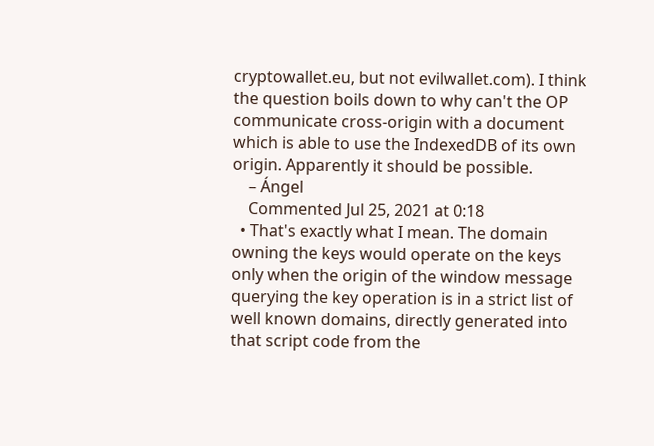cryptowallet.eu, but not evilwallet.com). I think the question boils down to why can't the OP communicate cross-origin with a document which is able to use the IndexedDB of its own origin. Apparently it should be possible.
    – Ángel
    Commented Jul 25, 2021 at 0:18
  • That's exactly what I mean. The domain owning the keys would operate on the keys only when the origin of the window message querying the key operation is in a strict list of well known domains, directly generated into that script code from the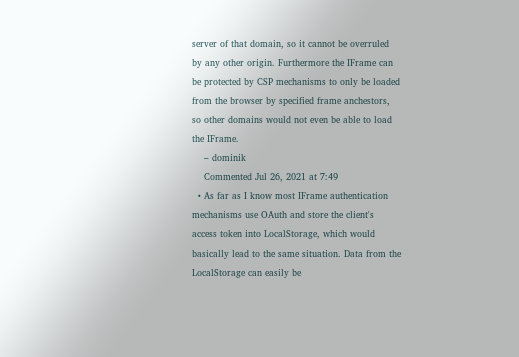server of that domain, so it cannot be overruled by any other origin. Furthermore the IFrame can be protected by CSP mechanisms to only be loaded from the browser by specified frame anchestors, so other domains would not even be able to load the IFrame.
    – dominik
    Commented Jul 26, 2021 at 7:49
  • As far as I know most IFrame authentication mechanisms use OAuth and store the client's access token into LocalStorage, which would basically lead to the same situation. Data from the LocalStorage can easily be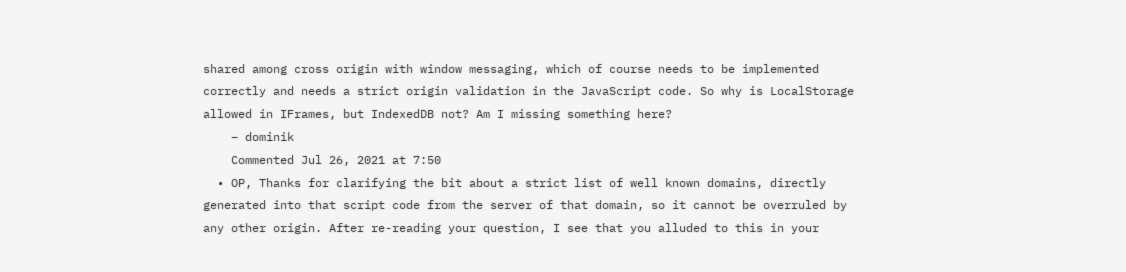shared among cross origin with window messaging, which of course needs to be implemented correctly and needs a strict origin validation in the JavaScript code. So why is LocalStorage allowed in IFrames, but IndexedDB not? Am I missing something here?
    – dominik
    Commented Jul 26, 2021 at 7:50
  • OP, Thanks for clarifying the bit about a strict list of well known domains, directly generated into that script code from the server of that domain, so it cannot be overruled by any other origin. After re-reading your question, I see that you alluded to this in your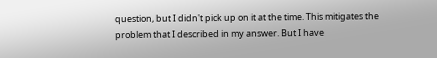question, but I didn't pick up on it at the time. This mitigates the problem that I described in my answer. But I have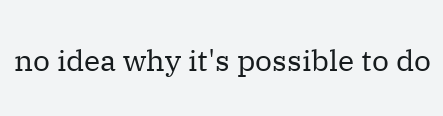no idea why it's possible to do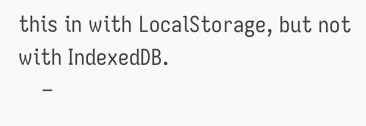this in with LocalStorage, but not with IndexedDB.
    –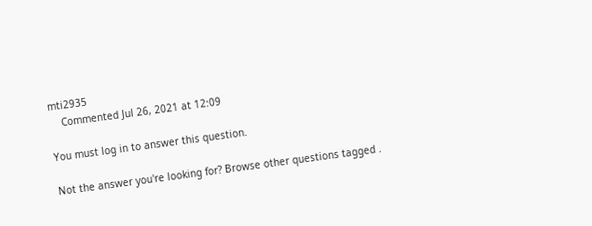mti2935
    Commented Jul 26, 2021 at 12:09

You must log in to answer this question.

Not the answer you're looking for? Browse other questions tagged .